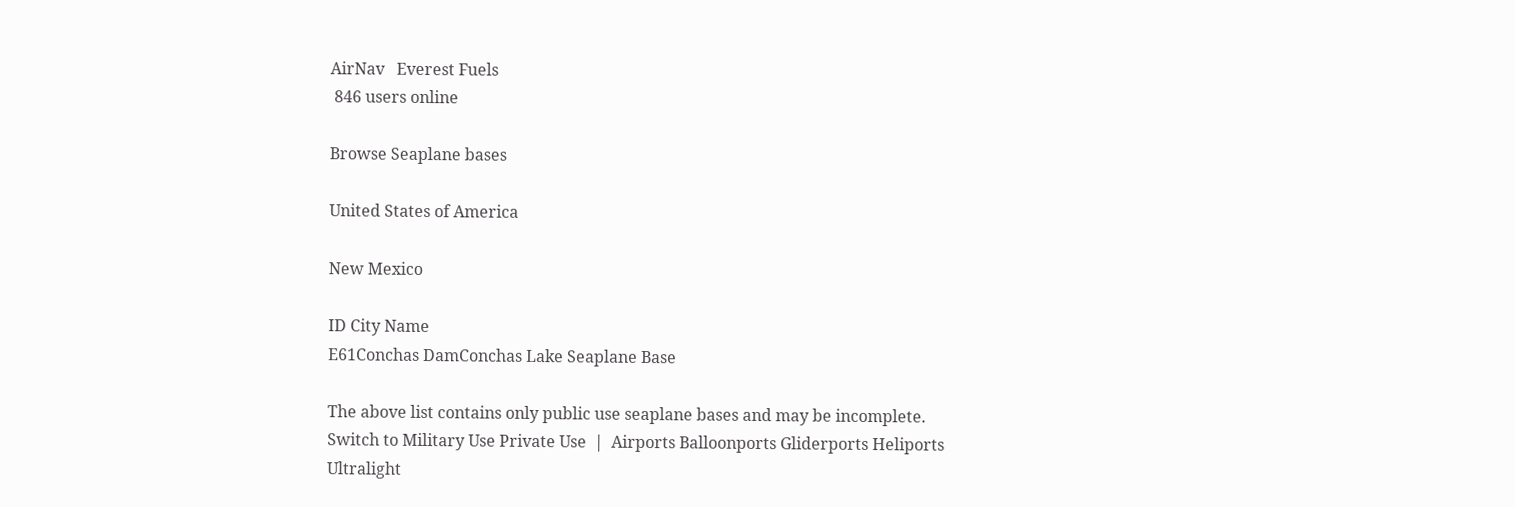AirNav   Everest Fuels
 846 users online

Browse Seaplane bases

United States of America

New Mexico

ID City Name
E61Conchas DamConchas Lake Seaplane Base

The above list contains only public use seaplane bases and may be incomplete.
Switch to Military Use Private Use  |  Airports Balloonports Gliderports Heliports Ultralight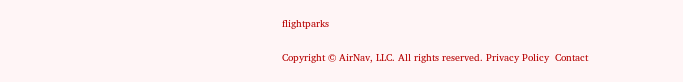flightparks

Copyright © AirNav, LLC. All rights reserved. Privacy Policy  Contact